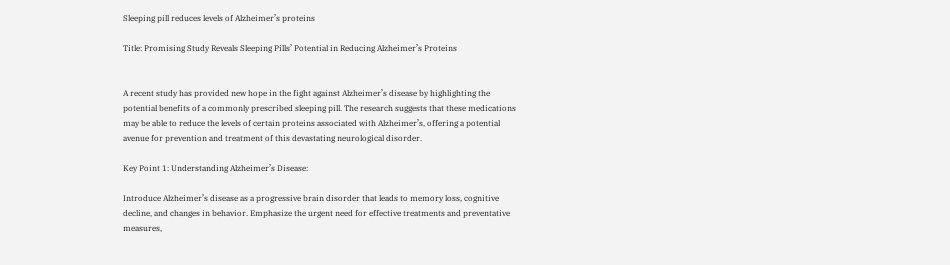Sleeping pill reduces levels of Alzheimer’s proteins

Title: Promising Study Reveals Sleeping Pills’ Potential in Reducing Alzheimer’s Proteins


A recent study has provided new hope in the fight against Alzheimer’s disease by highlighting the potential benefits of a commonly prescribed sleeping pill. The research suggests that these medications may be able to reduce the levels of certain proteins associated with Alzheimer’s, offering a potential avenue for prevention and treatment of this devastating neurological disorder.

Key Point 1: Understanding Alzheimer’s Disease:

Introduce Alzheimer’s disease as a progressive brain disorder that leads to memory loss, cognitive decline, and changes in behavior. Emphasize the urgent need for effective treatments and preventative measures,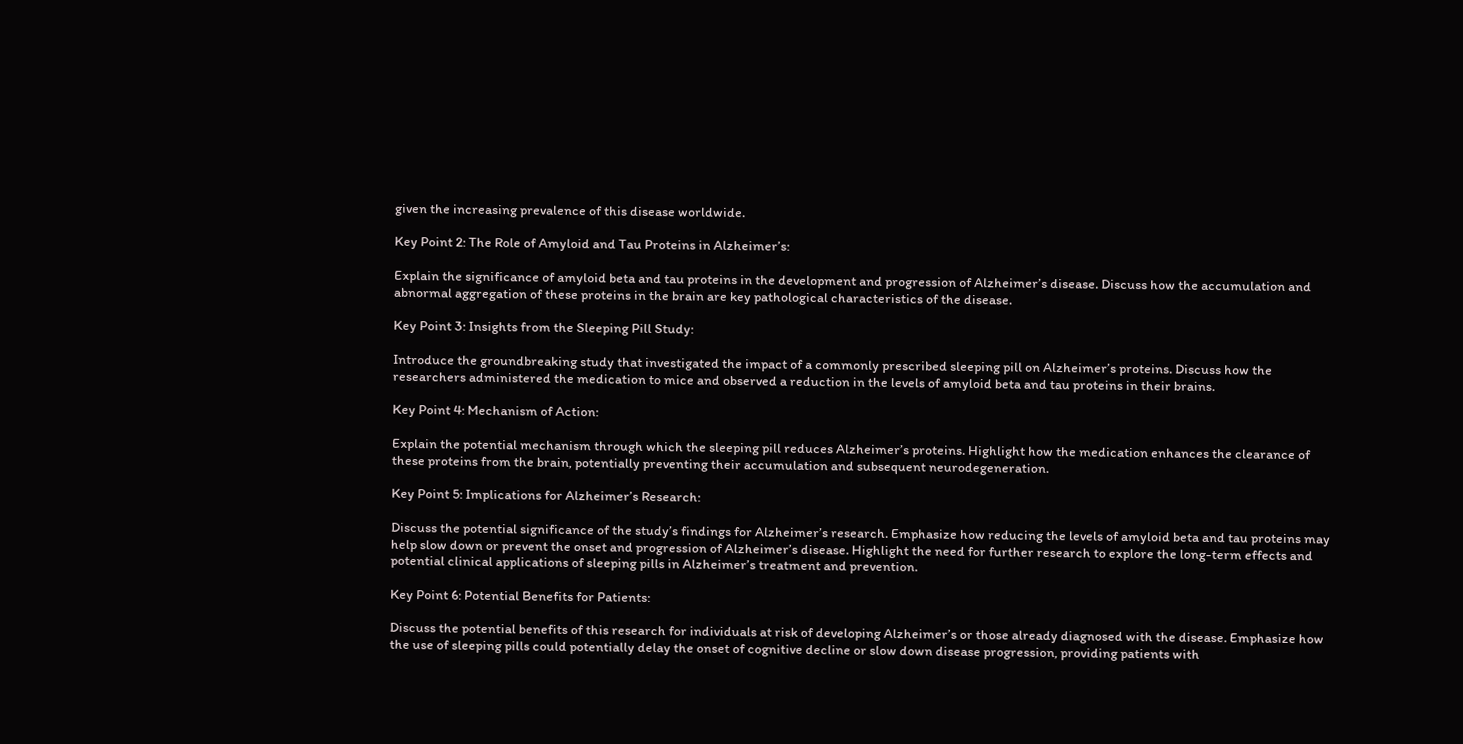given the increasing prevalence of this disease worldwide.

Key Point 2: The Role of Amyloid and Tau Proteins in Alzheimer’s:

Explain the significance of amyloid beta and tau proteins in the development and progression of Alzheimer’s disease. Discuss how the accumulation and abnormal aggregation of these proteins in the brain are key pathological characteristics of the disease.

Key Point 3: Insights from the Sleeping Pill Study:

Introduce the groundbreaking study that investigated the impact of a commonly prescribed sleeping pill on Alzheimer’s proteins. Discuss how the researchers administered the medication to mice and observed a reduction in the levels of amyloid beta and tau proteins in their brains.

Key Point 4: Mechanism of Action:

Explain the potential mechanism through which the sleeping pill reduces Alzheimer’s proteins. Highlight how the medication enhances the clearance of these proteins from the brain, potentially preventing their accumulation and subsequent neurodegeneration.

Key Point 5: Implications for Alzheimer’s Research:

Discuss the potential significance of the study’s findings for Alzheimer’s research. Emphasize how reducing the levels of amyloid beta and tau proteins may help slow down or prevent the onset and progression of Alzheimer’s disease. Highlight the need for further research to explore the long-term effects and potential clinical applications of sleeping pills in Alzheimer’s treatment and prevention.

Key Point 6: Potential Benefits for Patients:

Discuss the potential benefits of this research for individuals at risk of developing Alzheimer’s or those already diagnosed with the disease. Emphasize how the use of sleeping pills could potentially delay the onset of cognitive decline or slow down disease progression, providing patients with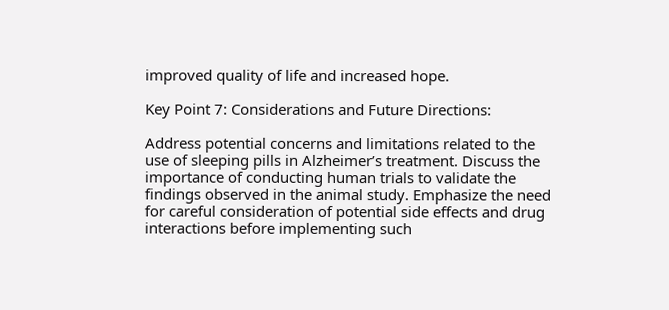improved quality of life and increased hope.

Key Point 7: Considerations and Future Directions:

Address potential concerns and limitations related to the use of sleeping pills in Alzheimer’s treatment. Discuss the importance of conducting human trials to validate the findings observed in the animal study. Emphasize the need for careful consideration of potential side effects and drug interactions before implementing such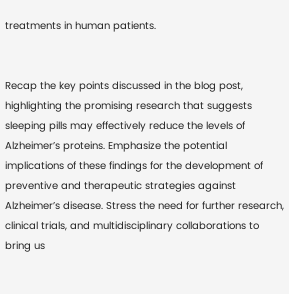treatments in human patients.


Recap the key points discussed in the blog post, highlighting the promising research that suggests sleeping pills may effectively reduce the levels of Alzheimer’s proteins. Emphasize the potential implications of these findings for the development of preventive and therapeutic strategies against Alzheimer’s disease. Stress the need for further research, clinical trials, and multidisciplinary collaborations to bring us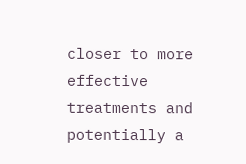closer to more effective treatments and potentially a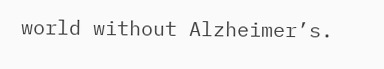world without Alzheimer’s.